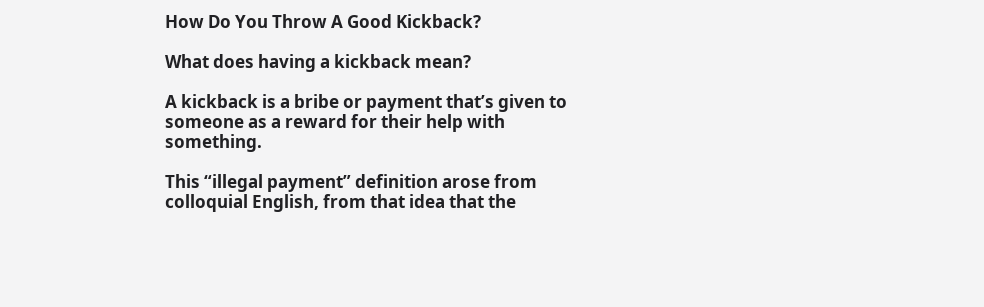How Do You Throw A Good Kickback?

What does having a kickback mean?

A kickback is a bribe or payment that’s given to someone as a reward for their help with something.

This “illegal payment” definition arose from colloquial English, from that idea that the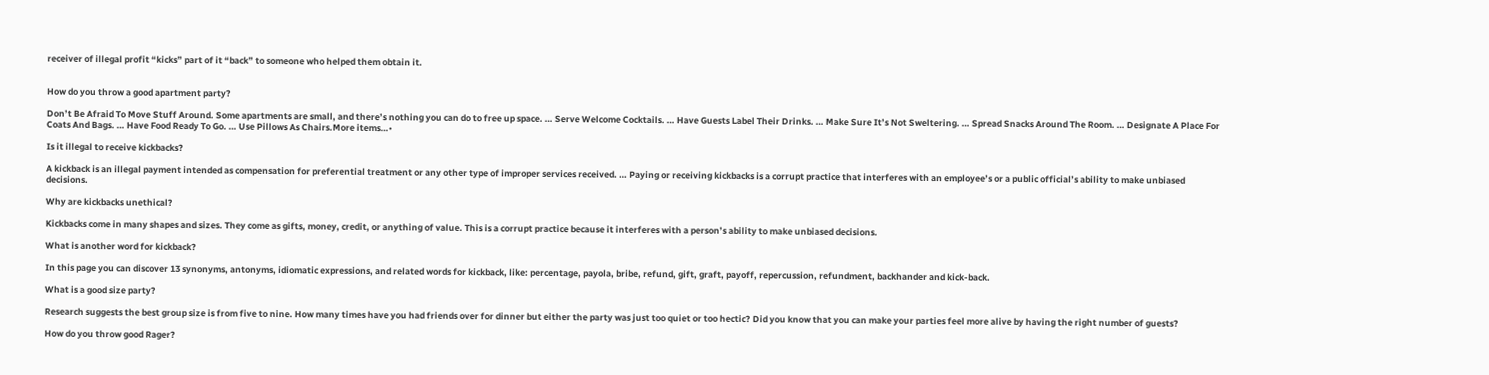receiver of illegal profit “kicks” part of it “back” to someone who helped them obtain it.


How do you throw a good apartment party?

Don’t Be Afraid To Move Stuff Around. Some apartments are small, and there’s nothing you can do to free up space. … Serve Welcome Cocktails. … Have Guests Label Their Drinks. … Make Sure It’s Not Sweltering. … Spread Snacks Around The Room. … Designate A Place For Coats And Bags. … Have Food Ready To Go. … Use Pillows As Chairs.More items…•

Is it illegal to receive kickbacks?

A kickback is an illegal payment intended as compensation for preferential treatment or any other type of improper services received. … Paying or receiving kickbacks is a corrupt practice that interferes with an employee’s or a public official’s ability to make unbiased decisions.

Why are kickbacks unethical?

Kickbacks come in many shapes and sizes. They come as gifts, money, credit, or anything of value. This is a corrupt practice because it interferes with a person’s ability to make unbiased decisions.

What is another word for kickback?

In this page you can discover 13 synonyms, antonyms, idiomatic expressions, and related words for kickback, like: percentage, payola, bribe, refund, gift, graft, payoff, repercussion, refundment, backhander and kick-back.

What is a good size party?

Research suggests the best group size is from five to nine. How many times have you had friends over for dinner but either the party was just too quiet or too hectic? Did you know that you can make your parties feel more alive by having the right number of guests?

How do you throw good Rager?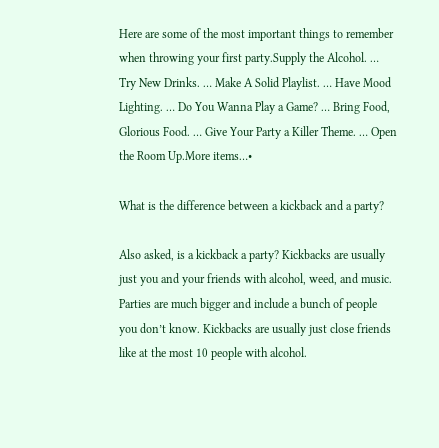Here are some of the most important things to remember when throwing your first party.Supply the Alcohol. … Try New Drinks. … Make A Solid Playlist. … Have Mood Lighting. … Do You Wanna Play a Game? … Bring Food, Glorious Food. … Give Your Party a Killer Theme. … Open the Room Up.More items…•

What is the difference between a kickback and a party?

Also asked, is a kickback a party? Kickbacks are usually just you and your friends with alcohol, weed, and music. Parties are much bigger and include a bunch of people you don’t know. Kickbacks are usually just close friends like at the most 10 people with alcohol.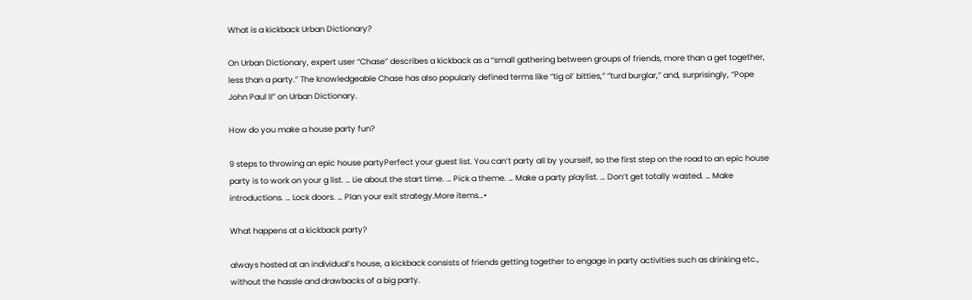What is a kickback Urban Dictionary?

On Urban Dictionary, expert user “Chase” describes a kickback as a “small gathering between groups of friends, more than a get together, less than a party.” The knowledgeable Chase has also popularly defined terms like “tig ol’ bitties,” “turd burglar,” and, surprisingly, “Pope John Paul II” on Urban Dictionary.

How do you make a house party fun?

9 steps to throwing an epic house partyPerfect your guest list. You can’t party all by yourself, so the first step on the road to an epic house party is to work on your g list. … Lie about the start time. … Pick a theme. … Make a party playlist. … Don’t get totally wasted. … Make introductions. … Lock doors. … Plan your exit strategy.More items…•

What happens at a kickback party?

always hosted at an individual’s house, a kickback consists of friends getting together to engage in party activities such as drinking etc., without the hassle and drawbacks of a big party.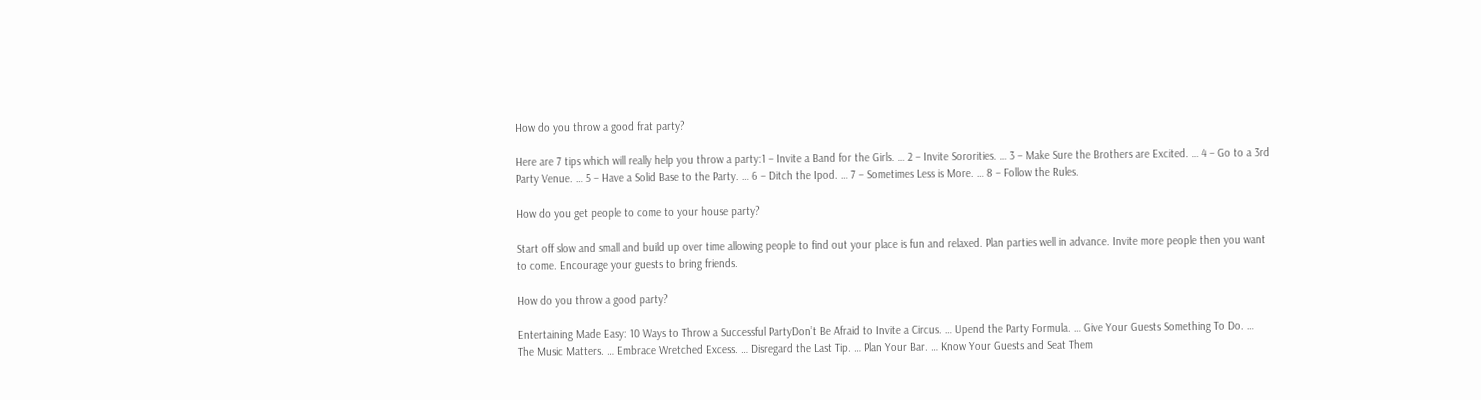How do you throw a good frat party?

Here are 7 tips which will really help you throw a party:1 – Invite a Band for the Girls. … 2 – Invite Sororities. … 3 – Make Sure the Brothers are Excited. … 4 – Go to a 3rd Party Venue. … 5 – Have a Solid Base to the Party. … 6 – Ditch the Ipod. … 7 – Sometimes Less is More. … 8 – Follow the Rules.

How do you get people to come to your house party?

Start off slow and small and build up over time allowing people to find out your place is fun and relaxed. Plan parties well in advance. Invite more people then you want to come. Encourage your guests to bring friends.

How do you throw a good party?

Entertaining Made Easy: 10 Ways to Throw a Successful PartyDon’t Be Afraid to Invite a Circus. … Upend the Party Formula. … Give Your Guests Something To Do. … The Music Matters. … Embrace Wretched Excess. … Disregard the Last Tip. … Plan Your Bar. … Know Your Guests and Seat Them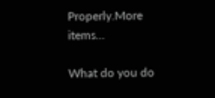Properly.More items…

What do you do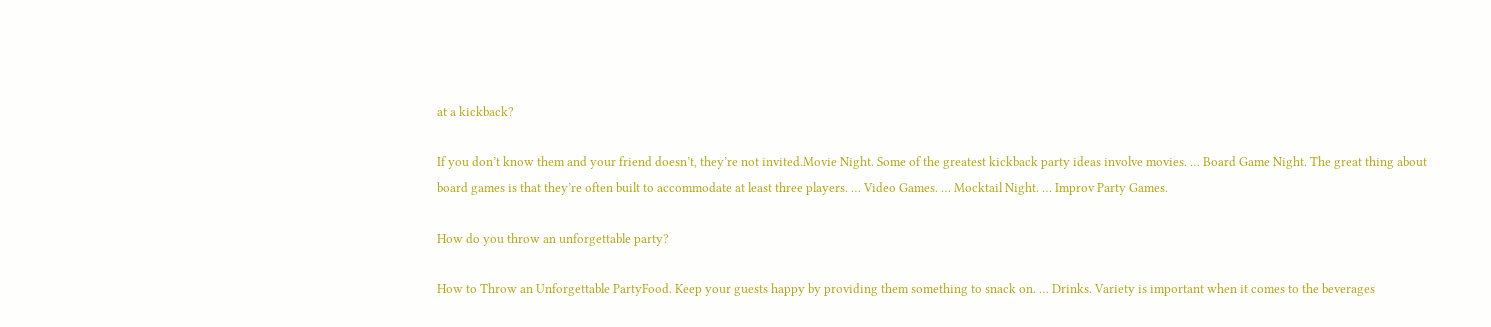at a kickback?

If you don’t know them and your friend doesn’t, they’re not invited.Movie Night. Some of the greatest kickback party ideas involve movies. … Board Game Night. The great thing about board games is that they’re often built to accommodate at least three players. … Video Games. … Mocktail Night. … Improv Party Games.

How do you throw an unforgettable party?

How to Throw an Unforgettable PartyFood. Keep your guests happy by providing them something to snack on. … Drinks. Variety is important when it comes to the beverages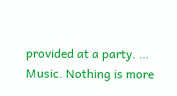provided at a party. … Music. Nothing is more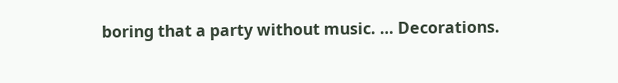boring that a party without music. … Decorations.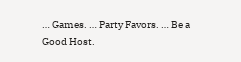… Games. … Party Favors. … Be a Good Host.